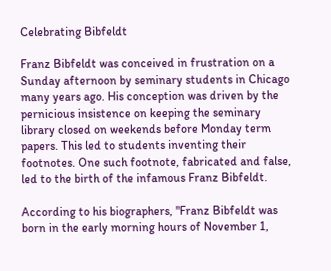Celebrating Bibfeldt

Franz Bibfeldt was conceived in frustration on a Sunday afternoon by seminary students in Chicago many years ago. His conception was driven by the pernicious insistence on keeping the seminary library closed on weekends before Monday term papers. This led to students inventing their footnotes. One such footnote, fabricated and false, led to the birth of the infamous Franz Bibfeldt.

According to his biographers, "Franz Bibfeldt was born in the early morning hours of November 1,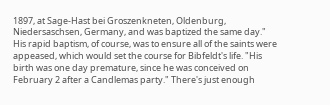1897, at Sage-Hast bei Groszenkneten, Oldenburg, Niedersaschsen, Germany, and was baptized the same day." His rapid baptism, of course, was to ensure all of the saints were appeased, which would set the course for Bibfeldt's life. "His birth was one day premature, since he was conceived on February 2 after a Candlemas party." There's just enough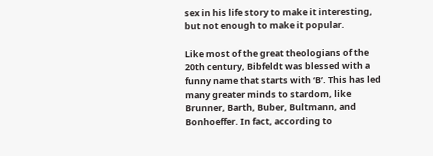sex in his life story to make it interesting, but not enough to make it popular.

Like most of the great theologians of the 20th century, Bibfeldt was blessed with a funny name that starts with ‘B’. This has led many greater minds to stardom, like Brunner, Barth, Buber, Bultmann, and Bonhoeffer. In fact, according to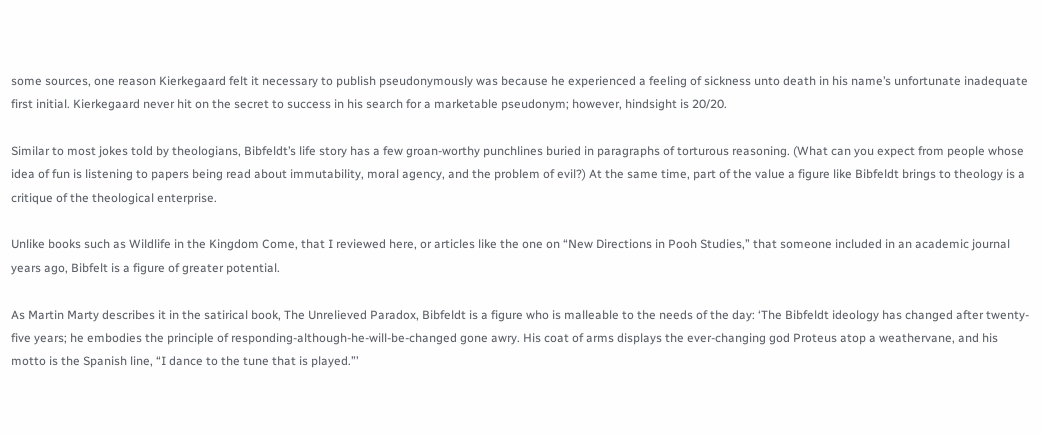some sources, one reason Kierkegaard felt it necessary to publish pseudonymously was because he experienced a feeling of sickness unto death in his name’s unfortunate inadequate first initial. Kierkegaard never hit on the secret to success in his search for a marketable pseudonym; however, hindsight is 20/20.

Similar to most jokes told by theologians, Bibfeldt’s life story has a few groan-worthy punchlines buried in paragraphs of torturous reasoning. (What can you expect from people whose idea of fun is listening to papers being read about immutability, moral agency, and the problem of evil?) At the same time, part of the value a figure like Bibfeldt brings to theology is a critique of the theological enterprise.

Unlike books such as Wildlife in the Kingdom Come, that I reviewed here, or articles like the one on “New Directions in Pooh Studies,” that someone included in an academic journal years ago, Bibfelt is a figure of greater potential.

As Martin Marty describes it in the satirical book, The Unrelieved Paradox, Bibfeldt is a figure who is malleable to the needs of the day: ‘The Bibfeldt ideology has changed after twenty-five years; he embodies the principle of responding-although-he-will-be-changed gone awry. His coat of arms displays the ever-changing god Proteus atop a weathervane, and his motto is the Spanish line, “I dance to the tune that is played.”’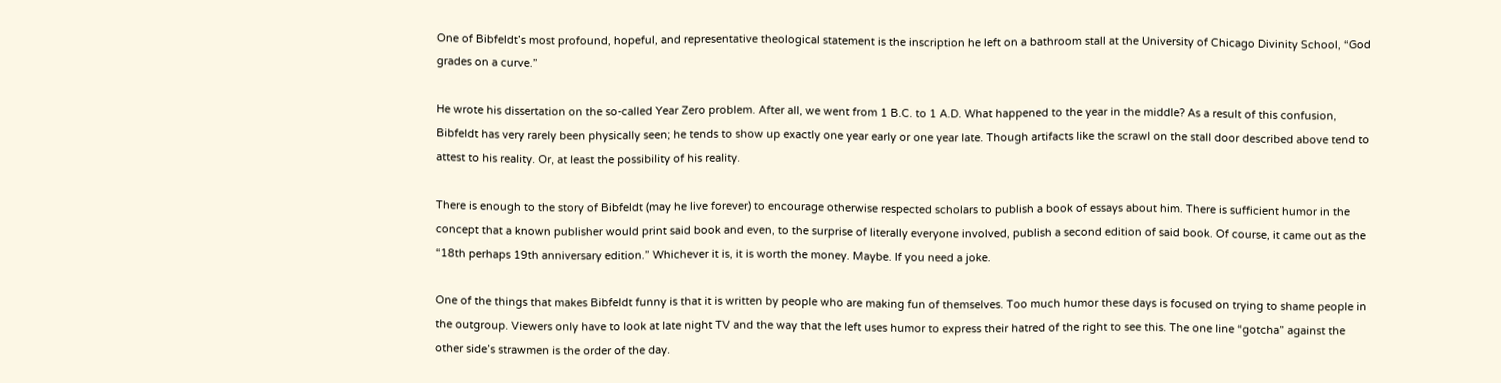One of Bibfeldt’s most profound, hopeful, and representative theological statement is the inscription he left on a bathroom stall at the University of Chicago Divinity School, “God grades on a curve.”

He wrote his dissertation on the so-called Year Zero problem. After all, we went from 1 B.C. to 1 A.D. What happened to the year in the middle? As a result of this confusion, Bibfeldt has very rarely been physically seen; he tends to show up exactly one year early or one year late. Though artifacts like the scrawl on the stall door described above tend to attest to his reality. Or, at least the possibility of his reality.

There is enough to the story of Bibfeldt (may he live forever) to encourage otherwise respected scholars to publish a book of essays about him. There is sufficient humor in the concept that a known publisher would print said book and even, to the surprise of literally everyone involved, publish a second edition of said book. Of course, it came out as the “18th perhaps 19th anniversary edition.” Whichever it is, it is worth the money. Maybe. If you need a joke.

One of the things that makes Bibfeldt funny is that it is written by people who are making fun of themselves. Too much humor these days is focused on trying to shame people in the outgroup. Viewers only have to look at late night TV and the way that the left uses humor to express their hatred of the right to see this. The one line “gotcha” against the other side’s strawmen is the order of the day.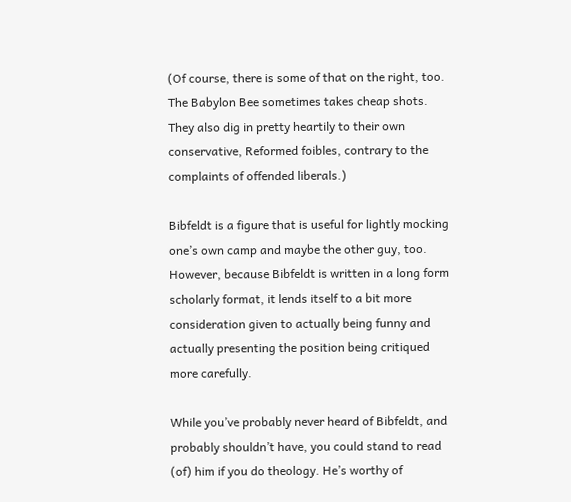(Of course, there is some of that on the right, too. The Babylon Bee sometimes takes cheap shots. They also dig in pretty heartily to their own conservative, Reformed foibles, contrary to the complaints of offended liberals.)

Bibfeldt is a figure that is useful for lightly mocking one’s own camp and maybe the other guy, too. However, because Bibfeldt is written in a long form scholarly format, it lends itself to a bit more consideration given to actually being funny and actually presenting the position being critiqued more carefully.

While you’ve probably never heard of Bibfeldt, and probably shouldn’t have, you could stand to read (of) him if you do theology. He’s worthy of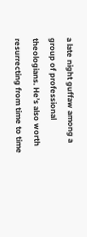a late night guffaw among a group of professional theologians. He’s also worth resurrecting from time to time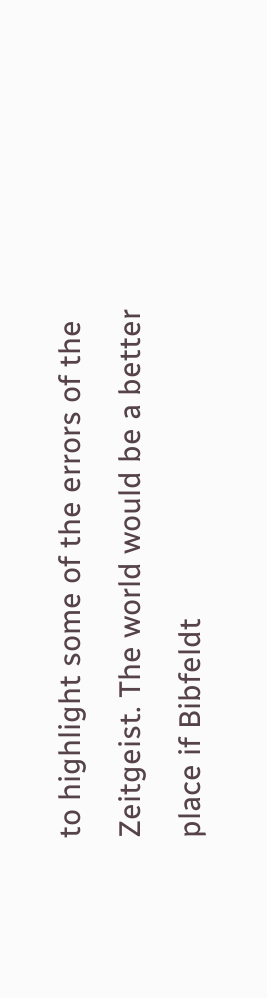to highlight some of the errors of the Zeitgeist. The world would be a better place if Bibfeldt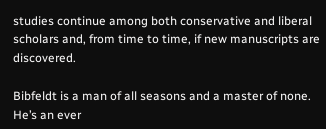studies continue among both conservative and liberal scholars and, from time to time, if new manuscripts are discovered.

Bibfeldt is a man of all seasons and a master of none. He’s an ever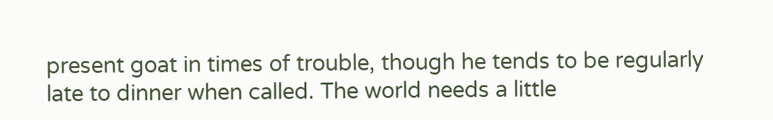present goat in times of trouble, though he tends to be regularly late to dinner when called. The world needs a little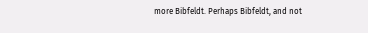more Bibfeldt. Perhaps Bibfeldt, and not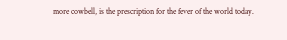more cowbell, is the prescription for the fever of the world today.